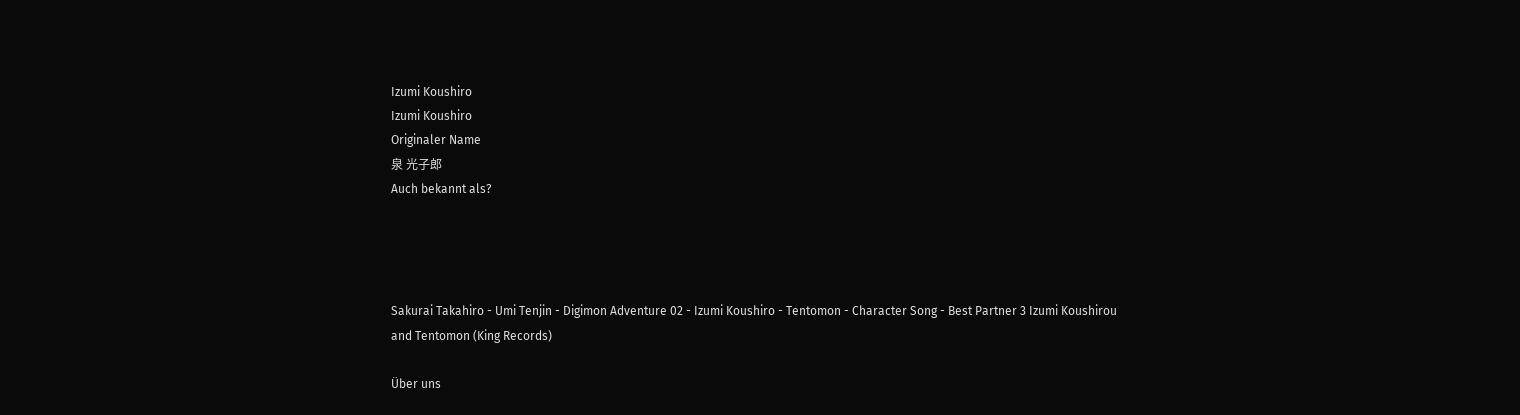Izumi Koushiro
Izumi Koushiro
Originaler Name
泉 光子郎
Auch bekannt als?




Sakurai Takahiro - Umi Tenjin - Digimon Adventure 02 - Izumi Koushiro - Tentomon - Character Song - Best Partner 3 Izumi Koushirou and Tentomon (King Records)

Über uns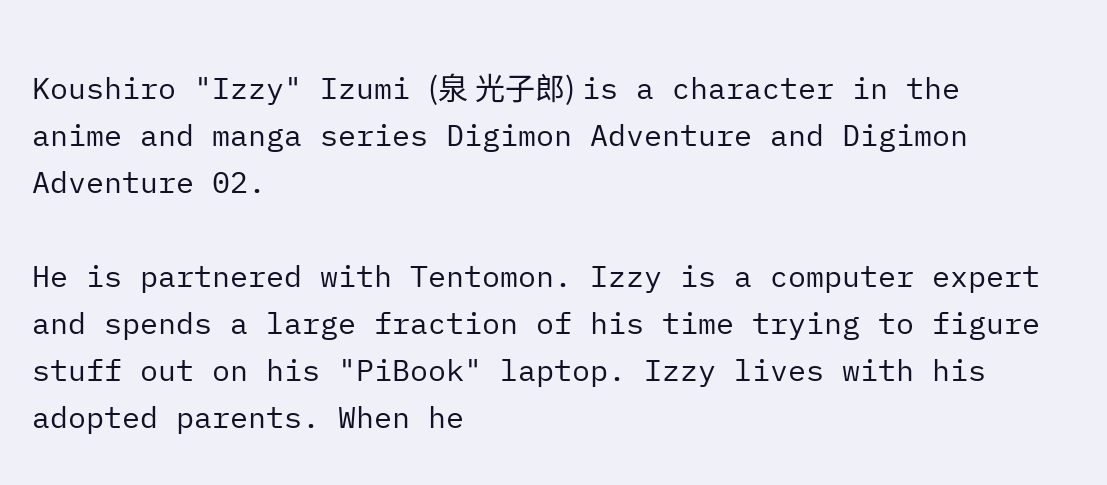Koushiro "Izzy" Izumi (泉 光子郎) is a character in the anime and manga series Digimon Adventure and Digimon Adventure 02.

He is partnered with Tentomon. Izzy is a computer expert and spends a large fraction of his time trying to figure stuff out on his "PiBook" laptop. Izzy lives with his adopted parents. When he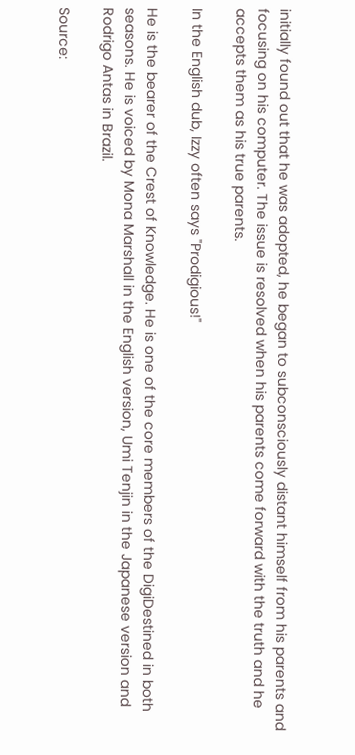initially found out that he was adopted, he began to subconsciously distant himself from his parents and focusing on his computer. The issue is resolved when his parents come forward with the truth and he accepts them as his true parents.

In the English dub, Izzy often says "Prodigious!"

He is the bearer of the Crest of Knowledge. He is one of the core members of the DigiDestined in both seasons. He is voiced by Mona Marshall in the English version, Umi Tenjin in the Japanese version and Rodrigo Antas in Brazil.

Source: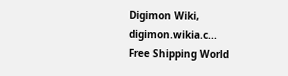Digimon Wiki, digimon.wikia.c...
Free Shipping World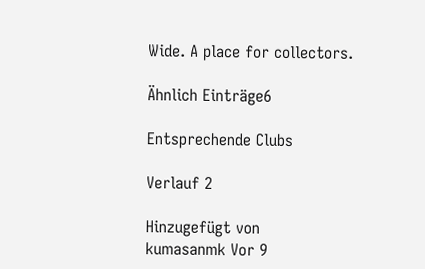Wide. A place for collectors.

Ähnlich Einträge6

Entsprechende Clubs

Verlauf 2

Hinzugefügt von
kumasanmk Vor 9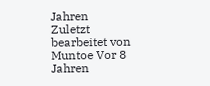Jahren
Zuletzt bearbeitet von
Muntoe Vor 8 Jahren